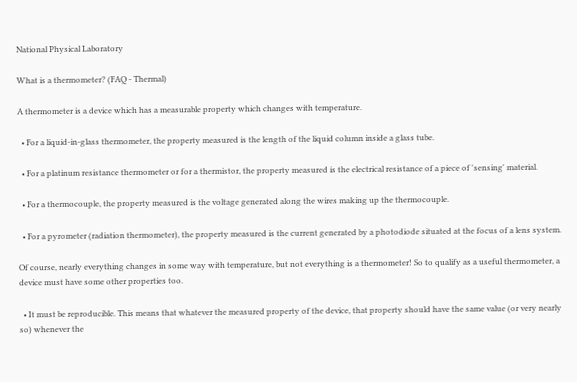National Physical Laboratory

What is a thermometer? (FAQ - Thermal)

A thermometer is a device which has a measurable property which changes with temperature.

  • For a liquid-in-glass thermometer, the property measured is the length of the liquid column inside a glass tube.

  • For a platinum resistance thermometer or for a thermistor, the property measured is the electrical resistance of a piece of 'sensing' material.

  • For a thermocouple, the property measured is the voltage generated along the wires making up the thermocouple.

  • For a pyrometer (radiation thermometer), the property measured is the current generated by a photodiode situated at the focus of a lens system.

Of course, nearly everything changes in some way with temperature, but not everything is a thermometer! So to qualify as a useful thermometer, a device must have some other properties too.

  • It must be reproducible. This means that whatever the measured property of the device, that property should have the same value (or very nearly so) whenever the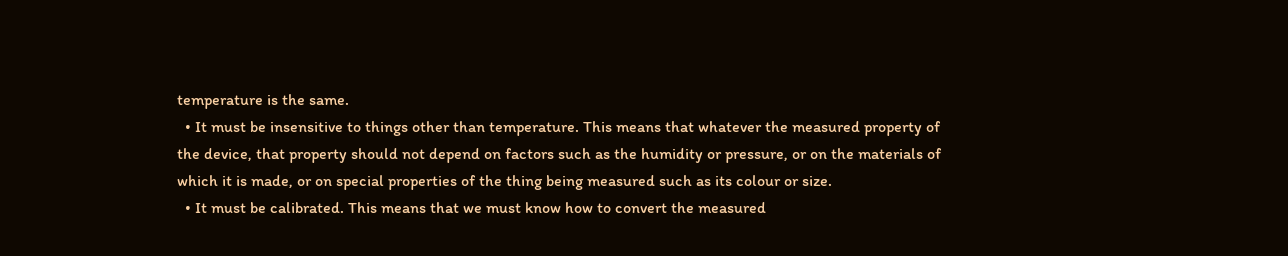temperature is the same.
  • It must be insensitive to things other than temperature. This means that whatever the measured property of the device, that property should not depend on factors such as the humidity or pressure, or on the materials of which it is made, or on special properties of the thing being measured such as its colour or size.
  • It must be calibrated. This means that we must know how to convert the measured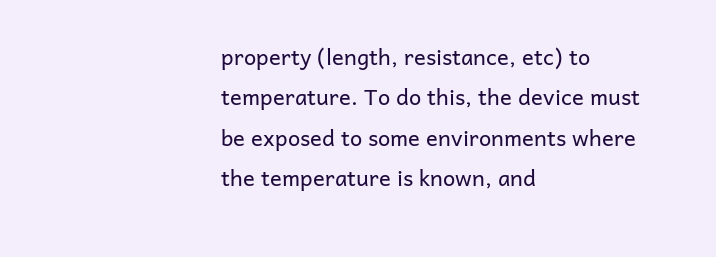property (length, resistance, etc) to temperature. To do this, the device must be exposed to some environments where the temperature is known, and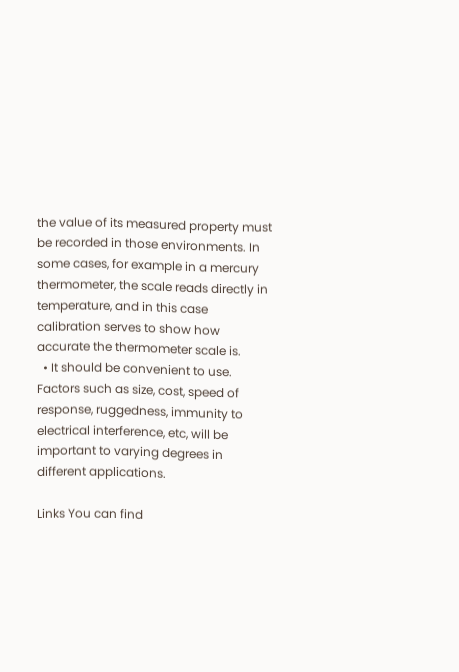the value of its measured property must be recorded in those environments. In some cases, for example in a mercury thermometer, the scale reads directly in temperature, and in this case calibration serves to show how accurate the thermometer scale is.
  • It should be convenient to use. Factors such as size, cost, speed of response, ruggedness, immunity to electrical interference, etc, will be important to varying degrees in different applications.

Links You can find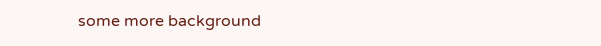some more background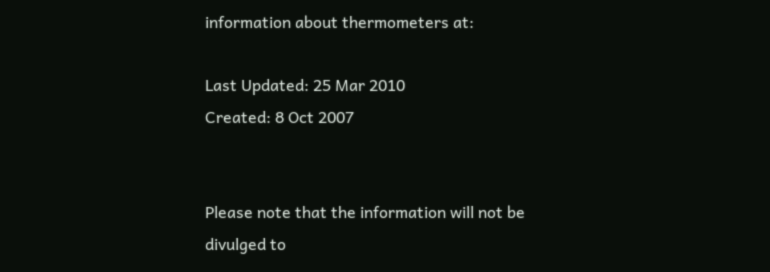information about thermometers at:

Last Updated: 25 Mar 2010
Created: 8 Oct 2007


Please note that the information will not be divulged to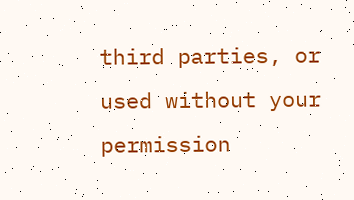third parties, or used without your permission